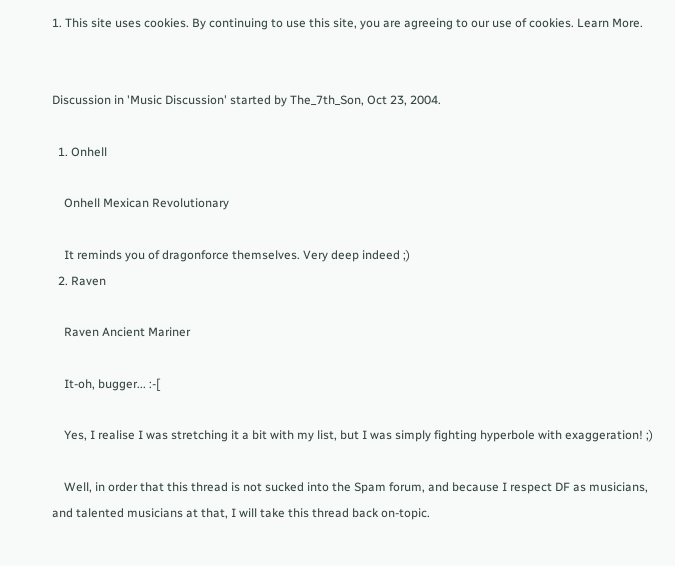1. This site uses cookies. By continuing to use this site, you are agreeing to our use of cookies. Learn More.


Discussion in 'Music Discussion' started by The_7th_Son, Oct 23, 2004.

  1. Onhell

    Onhell Mexican Revolutionary

    It reminds you of dragonforce themselves. Very deep indeed ;)
  2. Raven

    Raven Ancient Mariner

    It-oh, bugger... :-[

    Yes, I realise I was stretching it a bit with my list, but I was simply fighting hyperbole with exaggeration! ;)

    Well, in order that this thread is not sucked into the Spam forum, and because I respect DF as musicians, and talented musicians at that, I will take this thread back on-topic.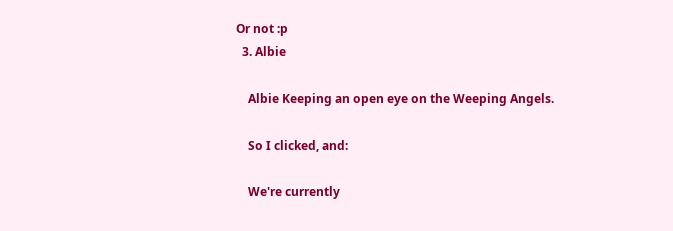Or not :p
  3. Albie

    Albie Keeping an open eye on the Weeping Angels.

    So I clicked, and:

    We're currently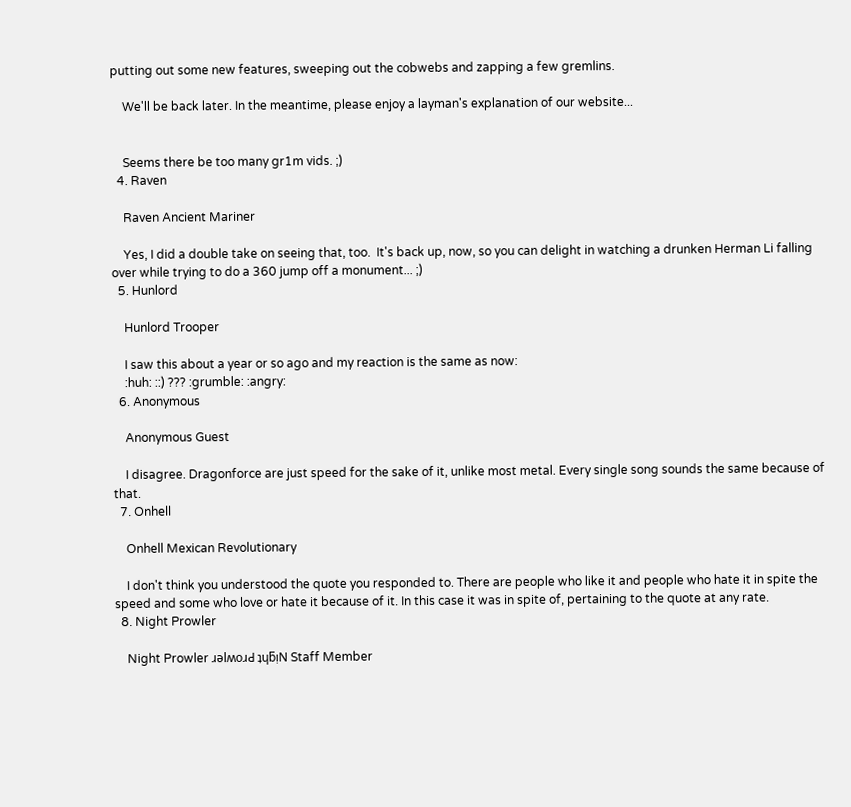putting out some new features, sweeping out the cobwebs and zapping a few gremlins.

    We'll be back later. In the meantime, please enjoy a layman's explanation of our website...


    Seems there be too many gr1m vids. ;)
  4. Raven

    Raven Ancient Mariner

    Yes, I did a double take on seeing that, too.  It's back up, now, so you can delight in watching a drunken Herman Li falling over while trying to do a 360 jump off a monument... ;)
  5. Hunlord

    Hunlord Trooper

    I saw this about a year or so ago and my reaction is the same as now:
    :huh: ::) ??? :grumble: :angry:
  6. Anonymous

    Anonymous Guest

    I disagree. Dragonforce are just speed for the sake of it, unlike most metal. Every single song sounds the same because of that.
  7. Onhell

    Onhell Mexican Revolutionary

    I don't think you understood the quote you responded to. There are people who like it and people who hate it in spite the speed and some who love or hate it because of it. In this case it was in spite of, pertaining to the quote at any rate.
  8. Night Prowler

    Night Prowler ɹǝlʍoɹԀ ʇɥƃᴉN Staff Member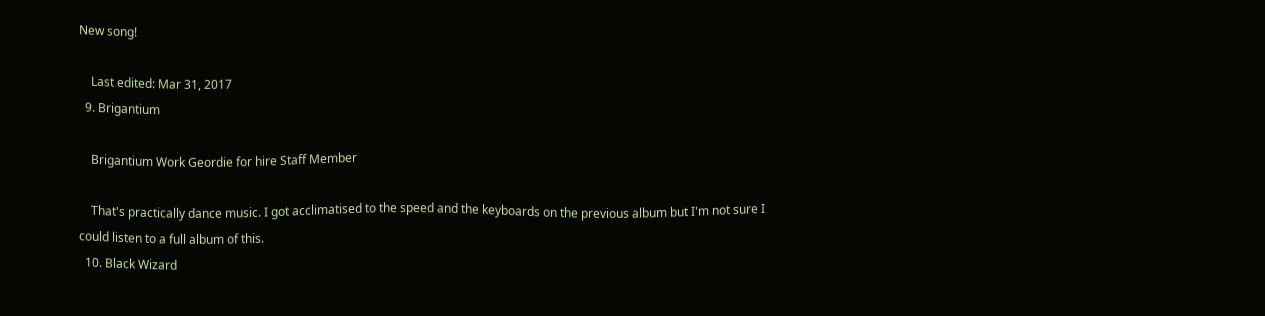New song!

    Last edited: Mar 31, 2017
  9. Brigantium

    Brigantium Work Geordie for hire Staff Member

    That's practically dance music. I got acclimatised to the speed and the keyboards on the previous album but I'm not sure I could listen to a full album of this.
  10. Black Wizard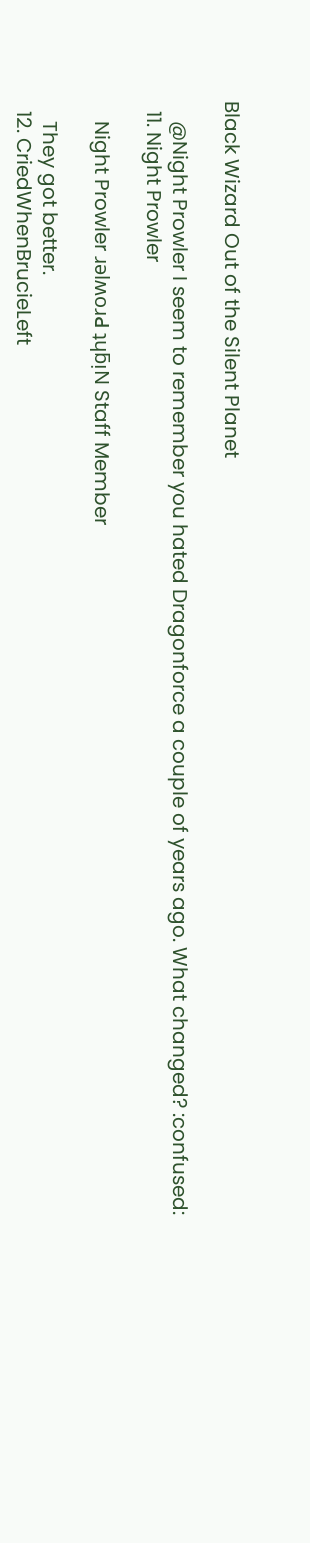Black Wizard Out of the Silent Planet

    @Night Prowler I seem to remember you hated Dragonforce a couple of years ago. What changed? :confused:
  11. Night Prowler

    Night Prowler ɹǝlʍoɹԀ ʇɥƃᴉN Staff Member

    They got better.
  12. CriedWhenBrucieLeft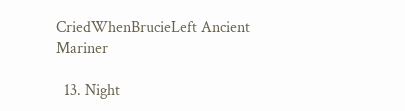CriedWhenBrucieLeft Ancient Mariner

  13. Night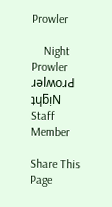Prowler

    Night Prowler ɹǝlʍoɹԀ ʇɥƃᴉN Staff Member

Share This Page